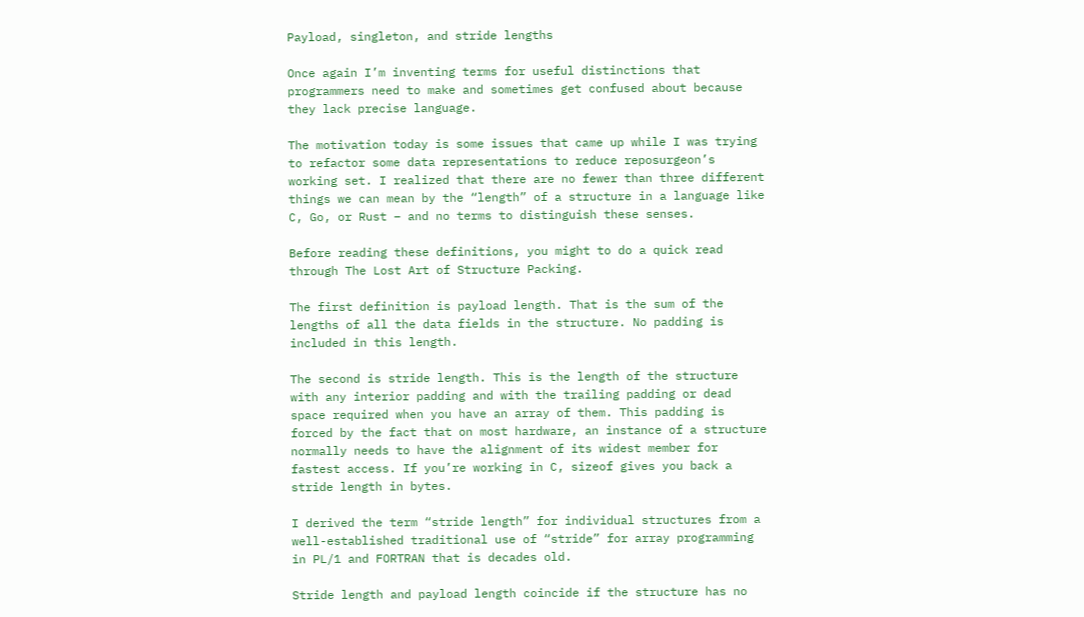Payload, singleton, and stride lengths

Once again I’m inventing terms for useful distinctions that programmers need to make and sometimes get confused about because they lack precise language.

The motivation today is some issues that came up while I was trying to refactor some data representations to reduce reposurgeon’s working set. I realized that there are no fewer than three different things we can mean by the “length” of a structure in a language like C, Go, or Rust – and no terms to distinguish these senses.

Before reading these definitions, you might to do a quick read through The Lost Art of Structure Packing.

The first definition is payload length. That is the sum of the lengths of all the data fields in the structure. No padding is included in this length.

The second is stride length. This is the length of the structure with any interior padding and with the trailing padding or dead space required when you have an array of them. This padding is forced by the fact that on most hardware, an instance of a structure normally needs to have the alignment of its widest member for fastest access. If you’re working in C, sizeof gives you back a stride length in bytes.

I derived the term “stride length” for individual structures from a well-established traditional use of “stride” for array programming in PL/1 and FORTRAN that is decades old.

Stride length and payload length coincide if the structure has no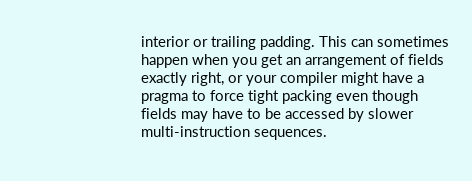interior or trailing padding. This can sometimes happen when you get an arrangement of fields exactly right, or your compiler might have a pragma to force tight packing even though fields may have to be accessed by slower multi-instruction sequences.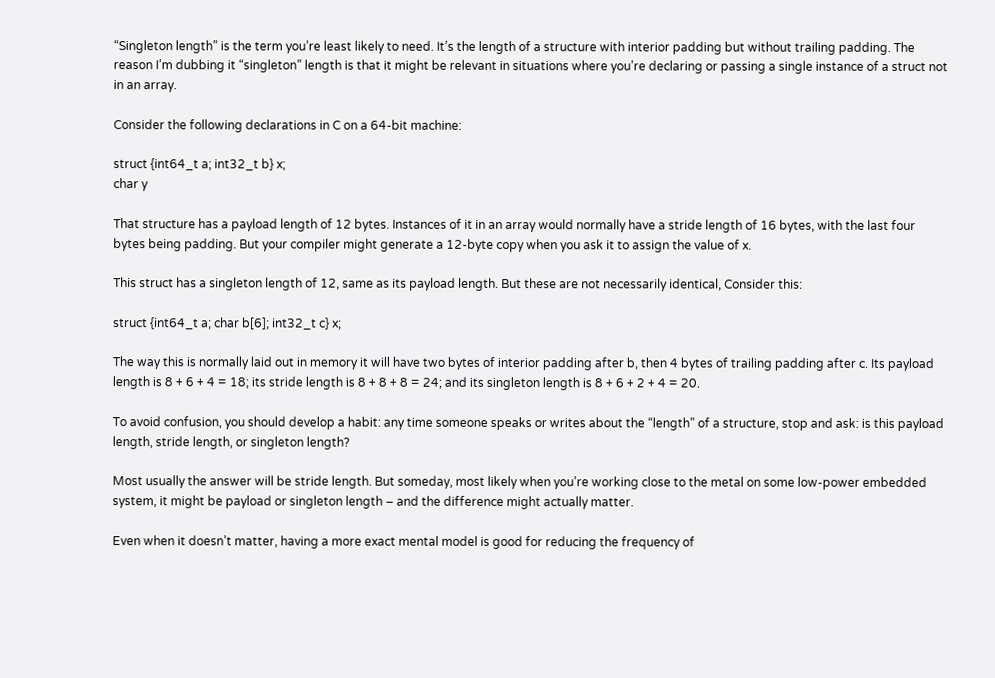“Singleton length” is the term you’re least likely to need. It’s the length of a structure with interior padding but without trailing padding. The reason I’m dubbing it “singleton” length is that it might be relevant in situations where you’re declaring or passing a single instance of a struct not in an array.

Consider the following declarations in C on a 64-bit machine:

struct {int64_t a; int32_t b} x;
char y

That structure has a payload length of 12 bytes. Instances of it in an array would normally have a stride length of 16 bytes, with the last four bytes being padding. But your compiler might generate a 12-byte copy when you ask it to assign the value of x.

This struct has a singleton length of 12, same as its payload length. But these are not necessarily identical, Consider this:

struct {int64_t a; char b[6]; int32_t c} x;

The way this is normally laid out in memory it will have two bytes of interior padding after b, then 4 bytes of trailing padding after c. Its payload length is 8 + 6 + 4 = 18; its stride length is 8 + 8 + 8 = 24; and its singleton length is 8 + 6 + 2 + 4 = 20.

To avoid confusion, you should develop a habit: any time someone speaks or writes about the “length” of a structure, stop and ask: is this payload length, stride length, or singleton length?

Most usually the answer will be stride length. But someday, most likely when you’re working close to the metal on some low-power embedded system, it might be payload or singleton length – and the difference might actually matter.

Even when it doesn’t matter, having a more exact mental model is good for reducing the frequency of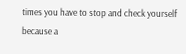times you have to stop and check yourself because a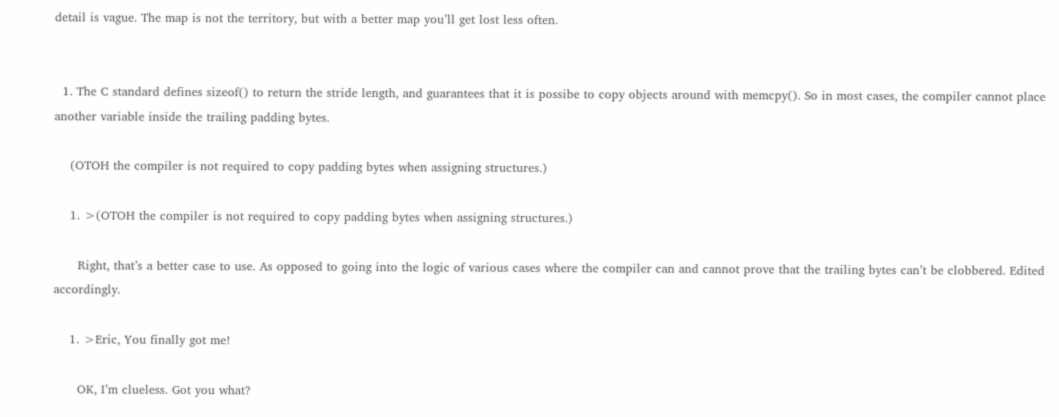detail is vague. The map is not the territory, but with a better map you’ll get lost less often.


  1. The C standard defines sizeof() to return the stride length, and guarantees that it is possibe to copy objects around with memcpy(). So in most cases, the compiler cannot place another variable inside the trailing padding bytes.

    (OTOH the compiler is not required to copy padding bytes when assigning structures.)

    1. >(OTOH the compiler is not required to copy padding bytes when assigning structures.)

      Right, that’s a better case to use. As opposed to going into the logic of various cases where the compiler can and cannot prove that the trailing bytes can’t be clobbered. Edited accordingly.

    1. >Eric, You finally got me!

      OK, I’m clueless. Got you what?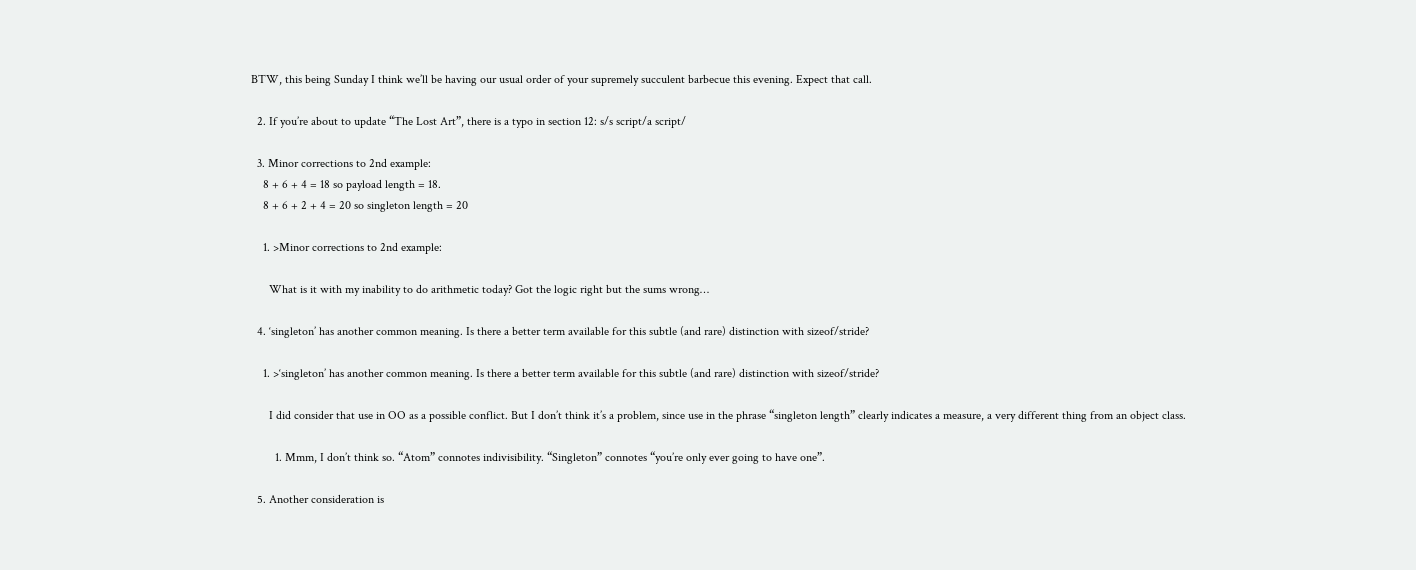BTW, this being Sunday I think we’ll be having our usual order of your supremely succulent barbecue this evening. Expect that call.

  2. If you’re about to update “The Lost Art”, there is a typo in section 12: s/s script/a script/

  3. Minor corrections to 2nd example:
    8 + 6 + 4 = 18 so payload length = 18.
    8 + 6 + 2 + 4 = 20 so singleton length = 20

    1. >Minor corrections to 2nd example:

      What is it with my inability to do arithmetic today? Got the logic right but the sums wrong…

  4. ‘singleton’ has another common meaning. Is there a better term available for this subtle (and rare) distinction with sizeof/stride?

    1. >‘singleton’ has another common meaning. Is there a better term available for this subtle (and rare) distinction with sizeof/stride?

      I did consider that use in OO as a possible conflict. But I don’t think it’s a problem, since use in the phrase “singleton length” clearly indicates a measure, a very different thing from an object class.

        1. Mmm, I don’t think so. “Atom” connotes indivisibility. “Singleton” connotes “you’re only ever going to have one”.

  5. Another consideration is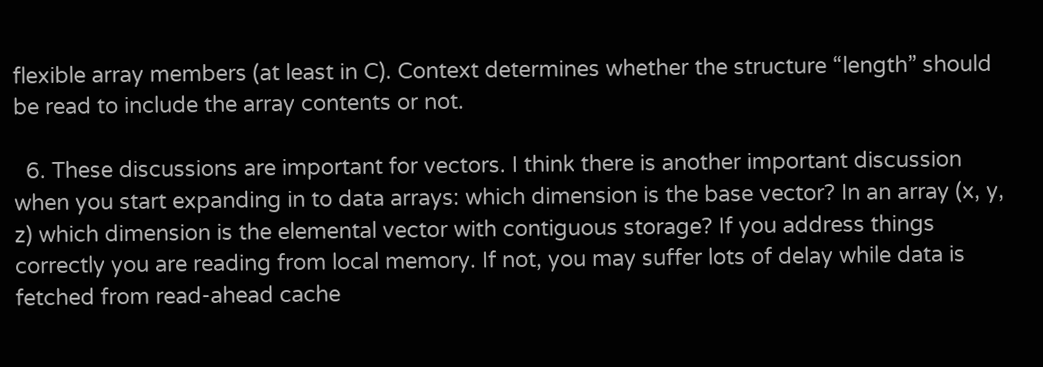flexible array members (at least in C). Context determines whether the structure “length” should be read to include the array contents or not.

  6. These discussions are important for vectors. I think there is another important discussion when you start expanding in to data arrays: which dimension is the base vector? In an array (x, y, z) which dimension is the elemental vector with contiguous storage? If you address things correctly you are reading from local memory. If not, you may suffer lots of delay while data is fetched from read-ahead cache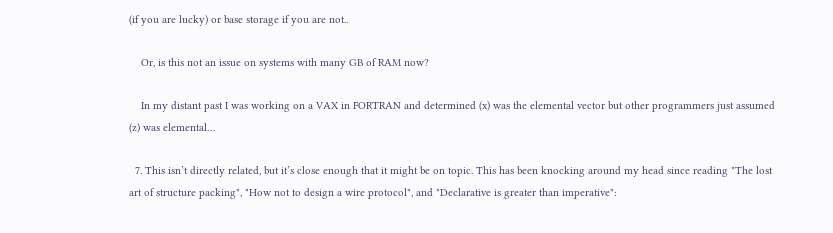(if you are lucky) or base storage if you are not..

    Or, is this not an issue on systems with many GB of RAM now?

    In my distant past I was working on a VAX in FORTRAN and determined (x) was the elemental vector but other programmers just assumed (z) was elemental…

  7. This isn’t directly related, but it’s close enough that it might be on topic. This has been knocking around my head since reading "The lost art of structure packing", "How not to design a wire protocol", and "Declarative is greater than imperative":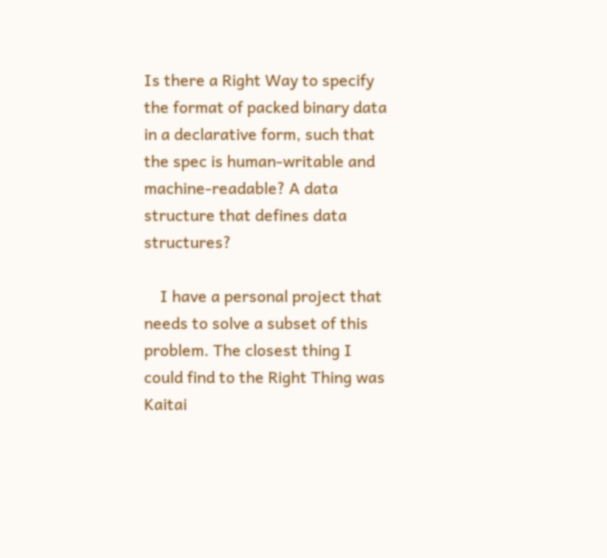Is there a Right Way to specify the format of packed binary data in a declarative form, such that the spec is human-writable and machine-readable? A data structure that defines data structures?

    I have a personal project that needs to solve a subset of this problem. The closest thing I could find to the Right Thing was Kaitai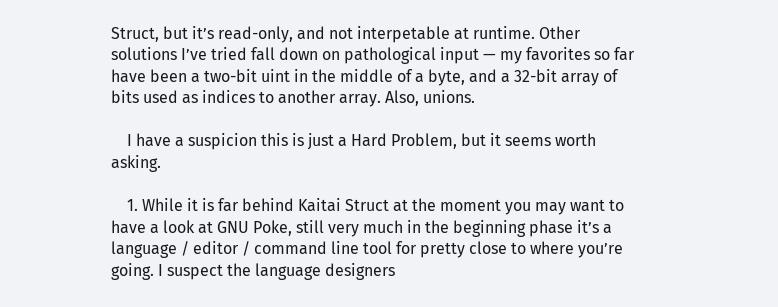Struct, but it’s read-only, and not interpetable at runtime. Other solutions I’ve tried fall down on pathological input — my favorites so far have been a two-bit uint in the middle of a byte, and a 32-bit array of bits used as indices to another array. Also, unions.

    I have a suspicion this is just a Hard Problem, but it seems worth asking.

    1. While it is far behind Kaitai Struct at the moment you may want to have a look at GNU Poke, still very much in the beginning phase it’s a language / editor / command line tool for pretty close to where you’re going. I suspect the language designers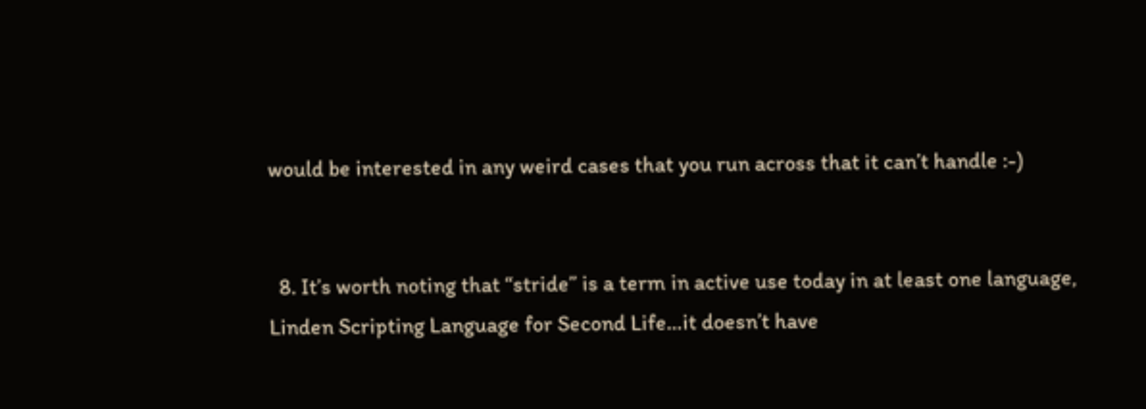would be interested in any weird cases that you run across that it can’t handle :-)


  8. It’s worth noting that “stride” is a term in active use today in at least one language, Linden Scripting Language for Second Life…it doesn’t have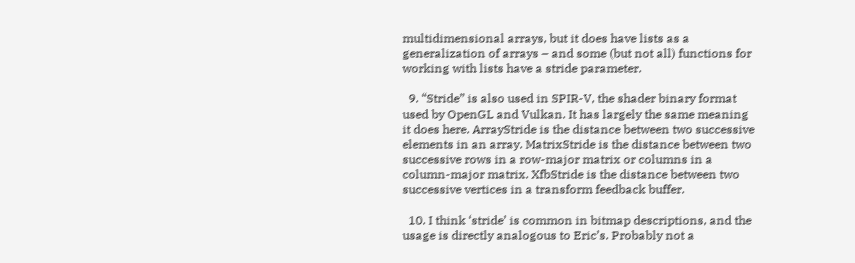multidimensional arrays, but it does have lists as a generalization of arrays – and some (but not all) functions for working with lists have a stride parameter.

  9. “Stride” is also used in SPIR-V, the shader binary format used by OpenGL and Vulkan. It has largely the same meaning it does here. ArrayStride is the distance between two successive elements in an array. MatrixStride is the distance between two successive rows in a row-major matrix or columns in a column-major matrix. XfbStride is the distance between two successive vertices in a transform feedback buffer.

  10. I think ‘stride’ is common in bitmap descriptions, and the usage is directly analogous to Eric’s. Probably not a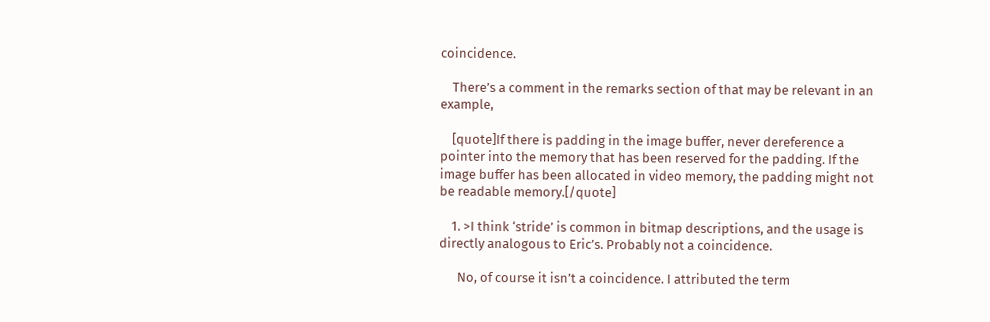coincidence.

    There’s a comment in the remarks section of that may be relevant in an example,

    [quote]If there is padding in the image buffer, never dereference a pointer into the memory that has been reserved for the padding. If the image buffer has been allocated in video memory, the padding might not be readable memory.[/quote]

    1. >I think ‘stride’ is common in bitmap descriptions, and the usage is directly analogous to Eric’s. Probably not a coincidence.

      No, of course it isn’t a coincidence. I attributed the term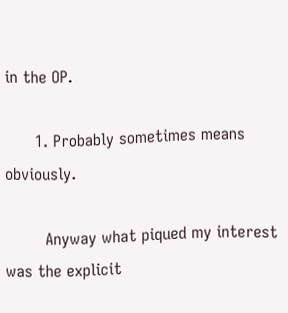in the OP.

      1. Probably sometimes means obviously.

        Anyway what piqued my interest was the explicit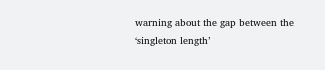warning about the gap between the ‘singleton length’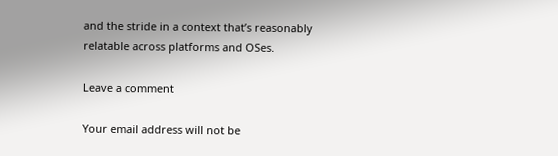and the stride in a context that’s reasonably relatable across platforms and OSes.

Leave a comment

Your email address will not be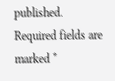published. Required fields are marked *